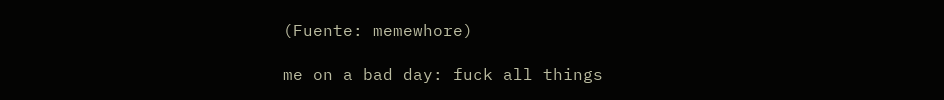(Fuente: memewhore)

me on a bad day: fuck all things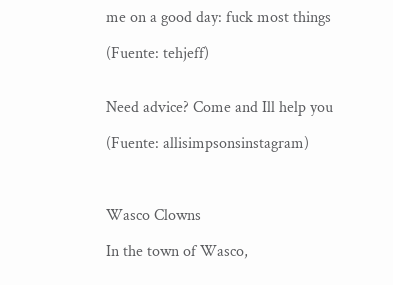me on a good day: fuck most things

(Fuente: tehjeff)


Need advice? Come and Ill help you

(Fuente: allisimpsonsinstagram)



Wasco Clowns

In the town of Wasco,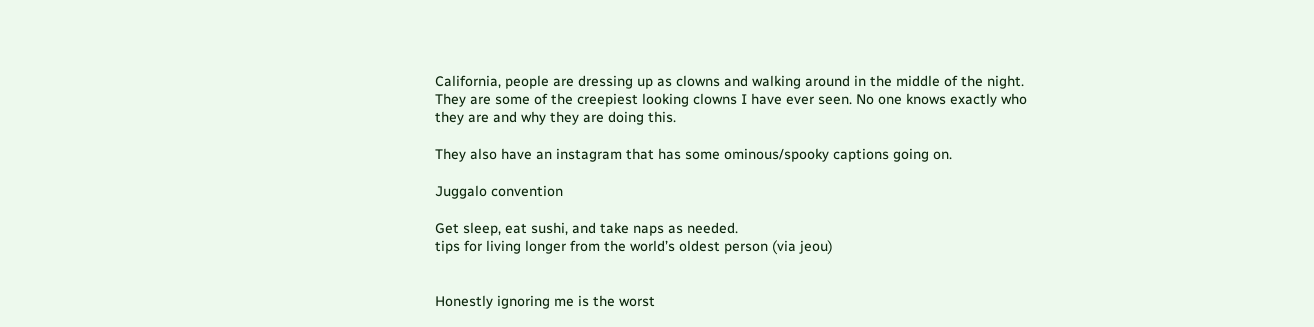California, people are dressing up as clowns and walking around in the middle of the night. They are some of the creepiest looking clowns I have ever seen. No one knows exactly who they are and why they are doing this.

They also have an instagram that has some ominous/spooky captions going on.

Juggalo convention

Get sleep, eat sushi, and take naps as needed.
tips for living longer from the world’s oldest person (via jeou)


Honestly ignoring me is the worst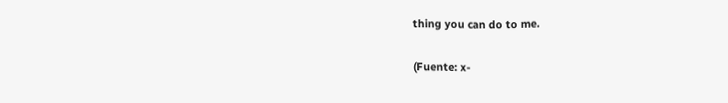thing you can do to me.

(Fuente: x-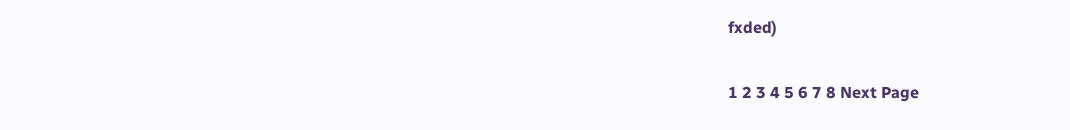fxded)

1 2 3 4 5 6 7 8 Next Page